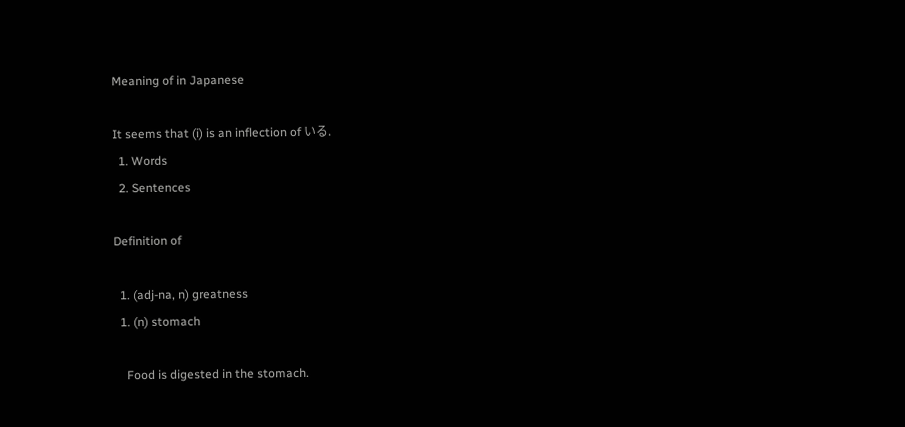Meaning of in Japanese

It seems that (i) is an inflection of いる.
  1. Words
  2. Sentences

Definition of

  1. (adj-na, n) greatness
  1. (n) stomach

    Food is digested in the stomach.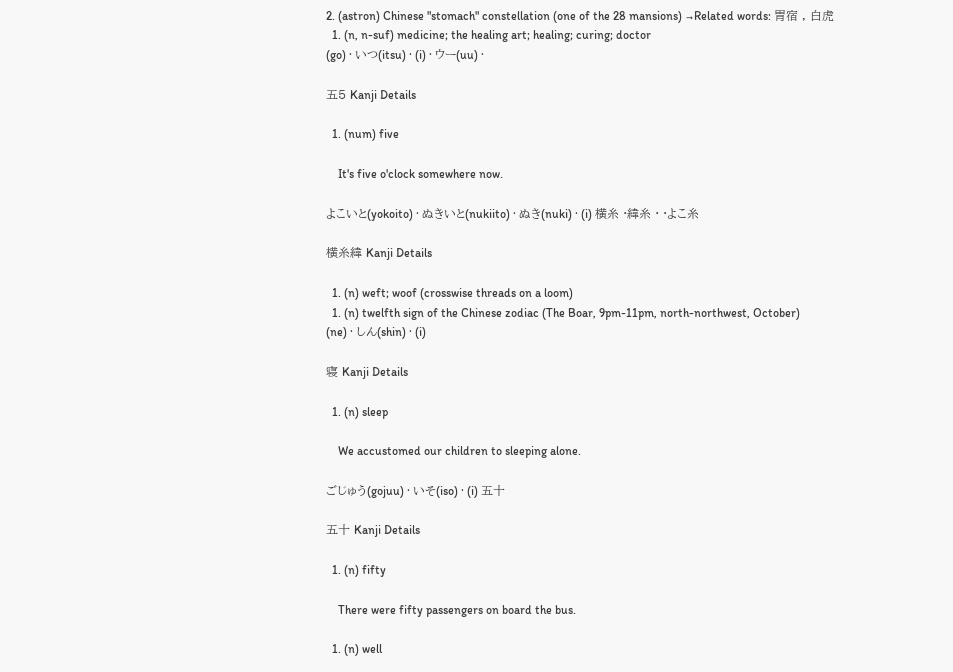2. (astron) Chinese "stomach" constellation (one of the 28 mansions) →Related words: 胃宿 , 白虎
  1. (n, n-suf) medicine; the healing art; healing; curing; doctor
(go) · いつ(itsu) · (i) · ウー(uu) ·

五5 Kanji Details

  1. (num) five

    It's five o'clock somewhere now.

よこいと(yokoito) · ぬきいと(nukiito) · ぬき(nuki) · (i) 横糸 ·緯糸 · ·よこ糸

横糸緯 Kanji Details

  1. (n) weft; woof (crosswise threads on a loom)
  1. (n) twelfth sign of the Chinese zodiac (The Boar, 9pm-11pm, north-northwest, October)
(ne) · しん(shin) · (i)

寝 Kanji Details

  1. (n) sleep

    We accustomed our children to sleeping alone.

ごじゅう(gojuu) · いそ(iso) · (i) 五十

五十 Kanji Details

  1. (n) fifty

    There were fifty passengers on board the bus.

  1. (n) well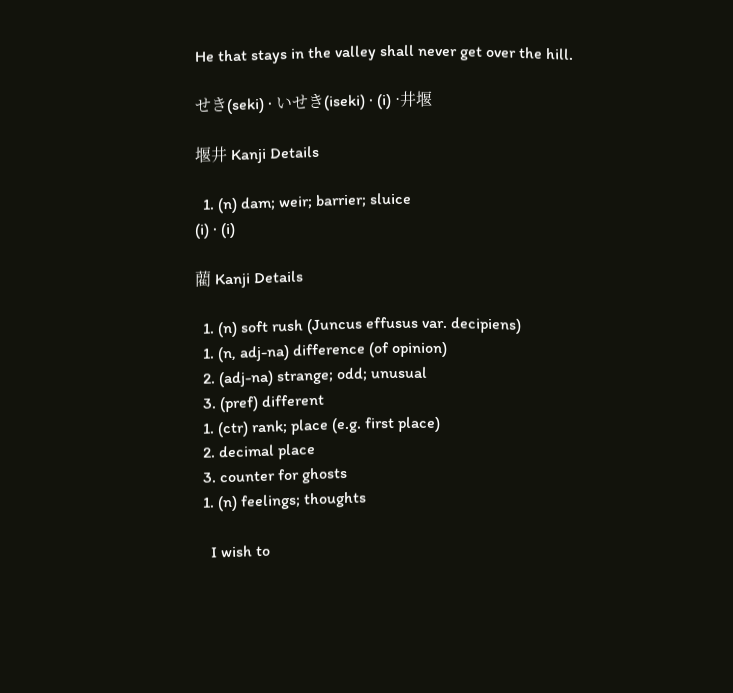He that stays in the valley shall never get over the hill.

せき(seki) · いせき(iseki) · (i) ·井堰

堰井 Kanji Details

  1. (n) dam; weir; barrier; sluice
(i) · (i)

藺 Kanji Details

  1. (n) soft rush (Juncus effusus var. decipiens)
  1. (n, adj-na) difference (of opinion)
  2. (adj-na) strange; odd; unusual
  3. (pref) different
  1. (ctr) rank; place (e.g. first place)
  2. decimal place
  3. counter for ghosts
  1. (n) feelings; thoughts

    I wish to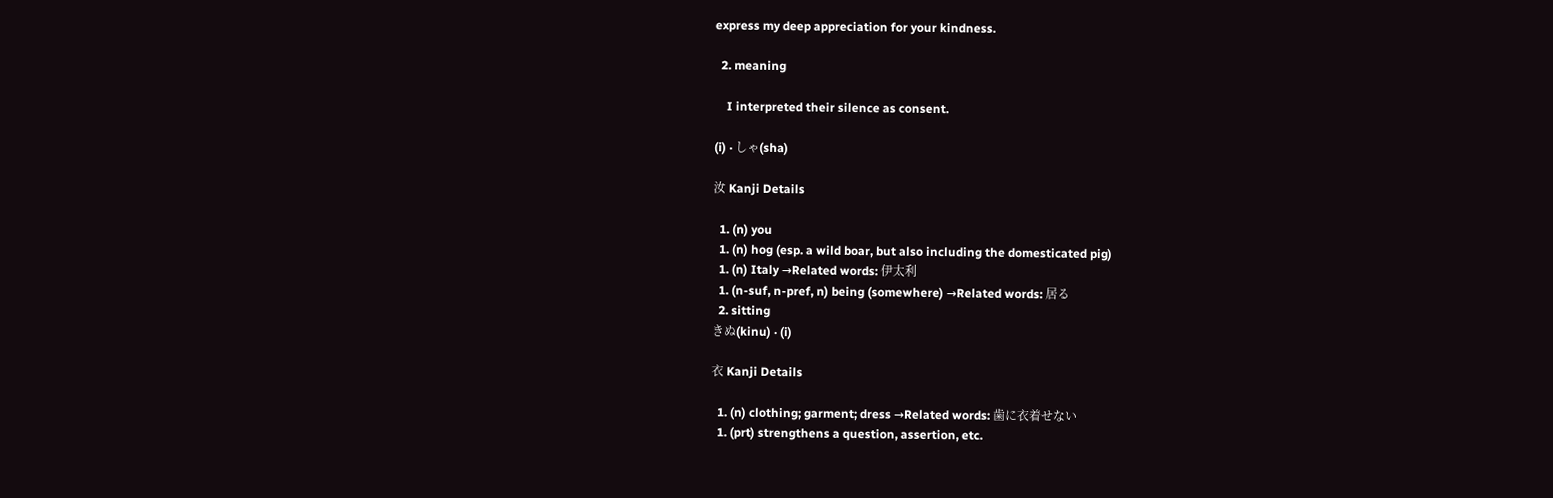express my deep appreciation for your kindness.

  2. meaning

    I interpreted their silence as consent.

(i) · しゃ(sha)

汝 Kanji Details

  1. (n) you
  1. (n) hog (esp. a wild boar, but also including the domesticated pig)
  1. (n) Italy →Related words: 伊太利
  1. (n-suf, n-pref, n) being (somewhere) →Related words: 居る
  2. sitting
きぬ(kinu) · (i)

衣 Kanji Details

  1. (n) clothing; garment; dress →Related words: 歯に衣着せない
  1. (prt) strengthens a question, assertion, etc.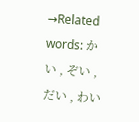→Related words: かい , ぞい , だい , わい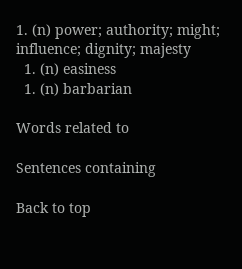1. (n) power; authority; might; influence; dignity; majesty
  1. (n) easiness
  1. (n) barbarian

Words related to

Sentences containing

Back to top